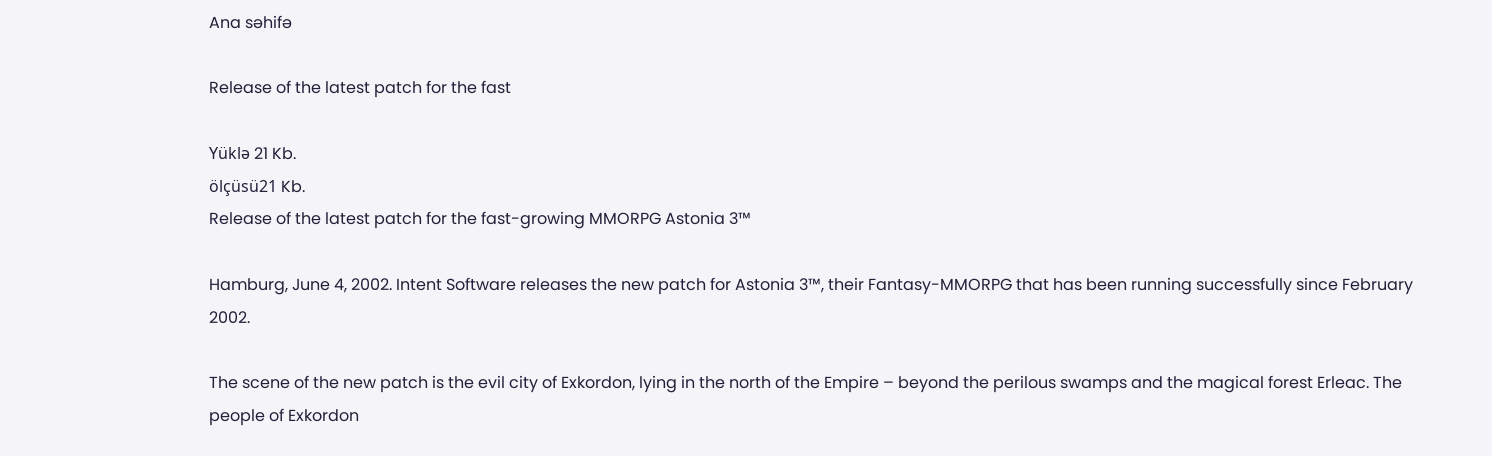Ana səhifə

Release of the latest patch for the fast

Yüklə 21 Kb.
ölçüsü21 Kb.
Release of the latest patch for the fast-growing MMORPG Astonia 3™

Hamburg, June 4, 2002. Intent Software releases the new patch for Astonia 3™, their Fantasy-MMORPG that has been running successfully since February 2002.

The scene of the new patch is the evil city of Exkordon, lying in the north of the Empire – beyond the perilous swamps and the magical forest Erleac. The people of Exkordon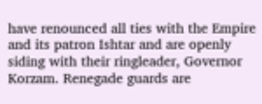have renounced all ties with the Empire and its patron Ishtar and are openly siding with their ringleader, Governor Korzam. Renegade guards are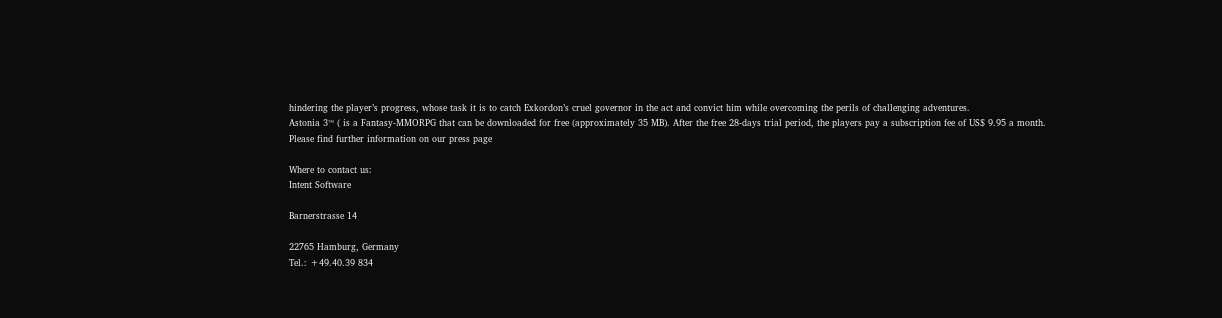hindering the player’s progress, whose task it is to catch Exkordon’s cruel governor in the act and convict him while overcoming the perils of challenging adventures.
Astonia 3™ ( is a Fantasy-MMORPG that can be downloaded for free (approximately 35 MB). After the free 28-days trial period, the players pay a subscription fee of US$ 9.95 a month.
Please find further information on our press page

Where to contact us:
Intent Software

Barnerstrasse 14

22765 Hamburg, Germany
Tel.: +49.40.39 834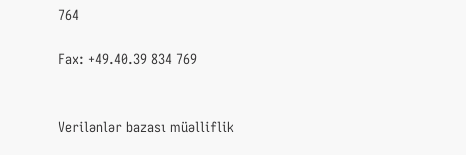764

Fax: +49.40.39 834 769


Verilənlər bazası müəlliflik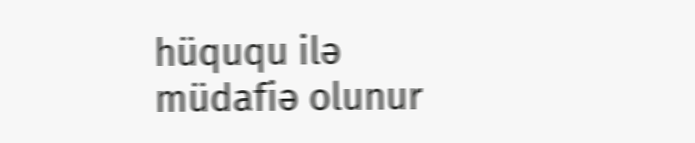hüququ ilə müdafiə olunur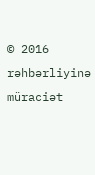© 2016
rəhbərliyinə müraciət